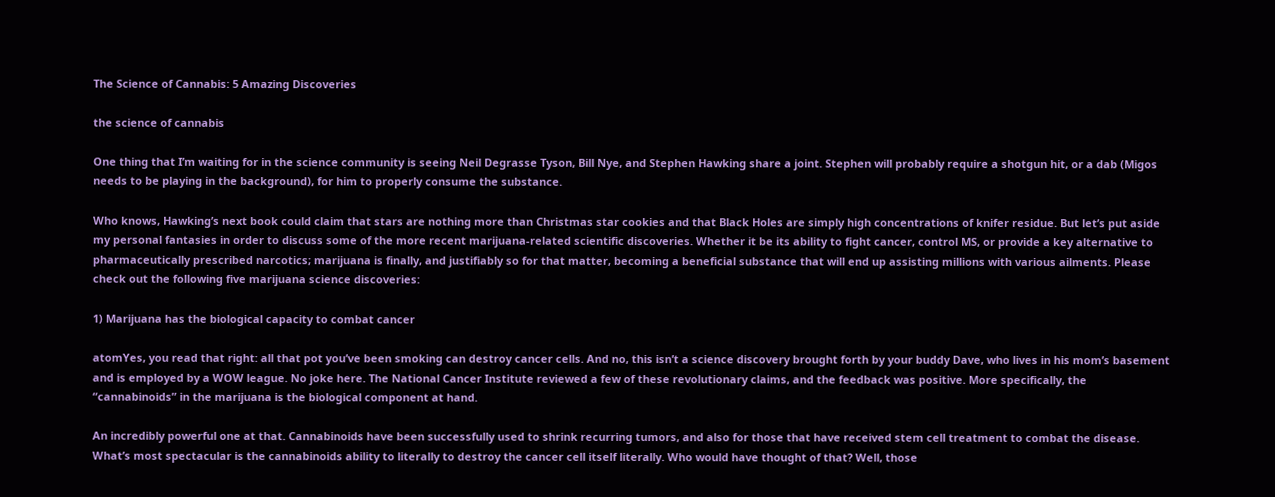The Science of Cannabis: 5 Amazing Discoveries

the science of cannabis

One thing that I’m waiting for in the science community is seeing Neil Degrasse Tyson, Bill Nye, and Stephen Hawking share a joint. Stephen will probably require a shotgun hit, or a dab (Migos needs to be playing in the background), for him to properly consume the substance.

Who knows, Hawking’s next book could claim that stars are nothing more than Christmas star cookies and that Black Holes are simply high concentrations of knifer residue. But let’s put aside my personal fantasies in order to discuss some of the more recent marijuana-related scientific discoveries. Whether it be its ability to fight cancer, control MS, or provide a key alternative to pharmaceutically prescribed narcotics; marijuana is finally, and justifiably so for that matter, becoming a beneficial substance that will end up assisting millions with various ailments. Please check out the following five marijuana science discoveries:

1) Marijuana has the biological capacity to combat cancer

atomYes, you read that right: all that pot you’ve been smoking can destroy cancer cells. And no, this isn’t a science discovery brought forth by your buddy Dave, who lives in his mom’s basement and is employed by a WOW league. No joke here. The National Cancer Institute reviewed a few of these revolutionary claims, and the feedback was positive. More specifically, the “cannabinoids” in the marijuana is the biological component at hand.

An incredibly powerful one at that. Cannabinoids have been successfully used to shrink recurring tumors, and also for those that have received stem cell treatment to combat the disease. What’s most spectacular is the cannabinoids ability to literally to destroy the cancer cell itself literally. Who would have thought of that? Well, those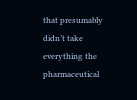that presumably didn’t take everything the pharmaceutical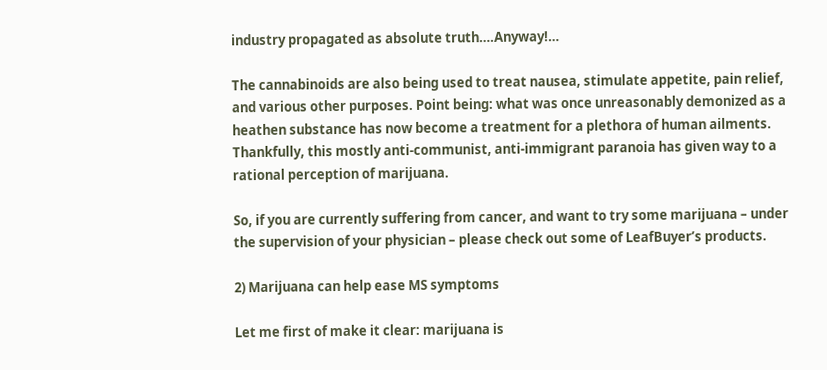industry propagated as absolute truth….Anyway!…

The cannabinoids are also being used to treat nausea, stimulate appetite, pain relief, and various other purposes. Point being: what was once unreasonably demonized as a heathen substance has now become a treatment for a plethora of human ailments. Thankfully, this mostly anti-communist, anti-immigrant paranoia has given way to a rational perception of marijuana.

So, if you are currently suffering from cancer, and want to try some marijuana – under the supervision of your physician – please check out some of LeafBuyer’s products.

2) Marijuana can help ease MS symptoms

Let me first of make it clear: marijuana is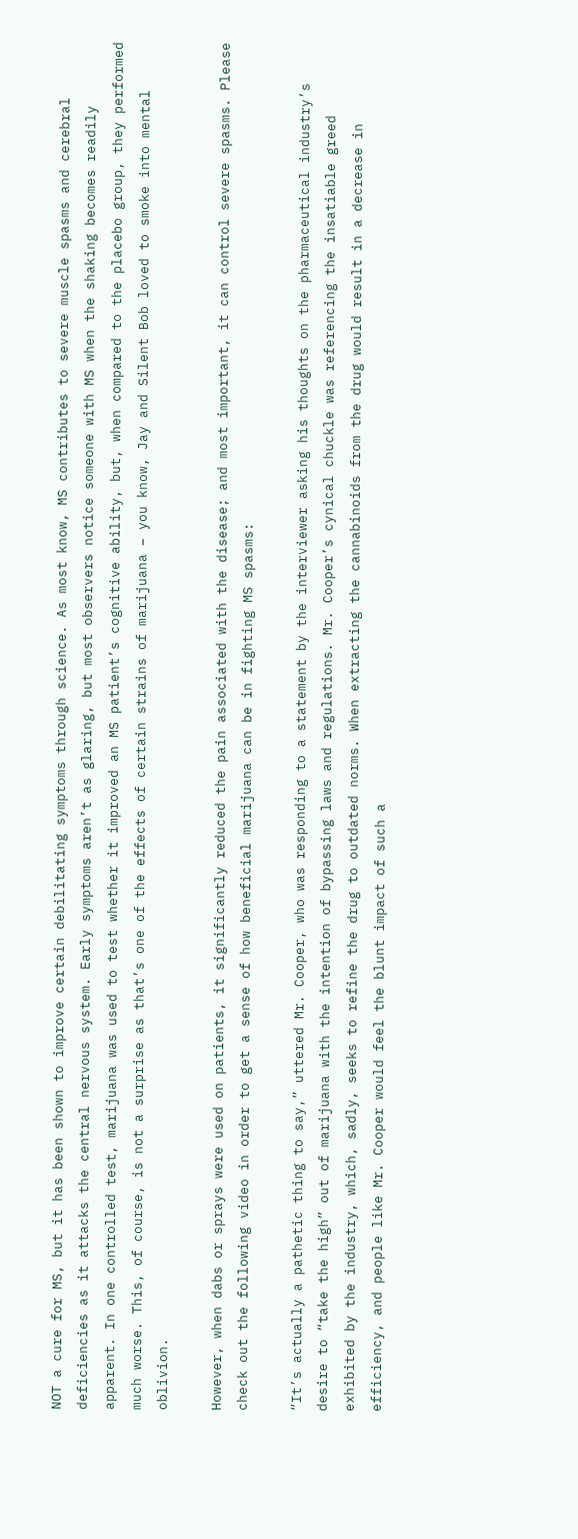NOT a cure for MS, but it has been shown to improve certain debilitating symptoms through science. As most know, MS contributes to severe muscle spasms and cerebral deficiencies as it attacks the central nervous system. Early symptoms aren’t as glaring, but most observers notice someone with MS when the shaking becomes readily apparent. In one controlled test, marijuana was used to test whether it improved an MS patient’s cognitive ability, but, when compared to the placebo group, they performed much worse. This, of course, is not a surprise as that’s one of the effects of certain strains of marijuana – you know, Jay and Silent Bob loved to smoke into mental oblivion.

However, when dabs or sprays were used on patients, it significantly reduced the pain associated with the disease; and most important, it can control severe spasms. Please check out the following video in order to get a sense of how beneficial marijuana can be in fighting MS spasms:

“It’s actually a pathetic thing to say,” uttered Mr. Cooper, who was responding to a statement by the interviewer asking his thoughts on the pharmaceutical industry’s desire to “take the high” out of marijuana with the intention of bypassing laws and regulations. Mr. Cooper’s cynical chuckle was referencing the insatiable greed exhibited by the industry, which, sadly, seeks to refine the drug to outdated norms. When extracting the cannabinoids from the drug would result in a decrease in efficiency, and people like Mr. Cooper would feel the blunt impact of such a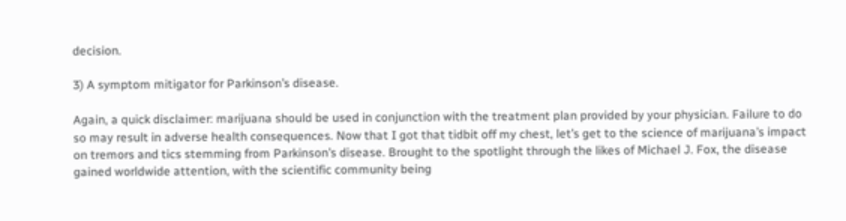decision.

3) A symptom mitigator for Parkinson’s disease.

Again, a quick disclaimer: marijuana should be used in conjunction with the treatment plan provided by your physician. Failure to do so may result in adverse health consequences. Now that I got that tidbit off my chest, let’s get to the science of marijuana’s impact on tremors and tics stemming from Parkinson’s disease. Brought to the spotlight through the likes of Michael J. Fox, the disease gained worldwide attention, with the scientific community being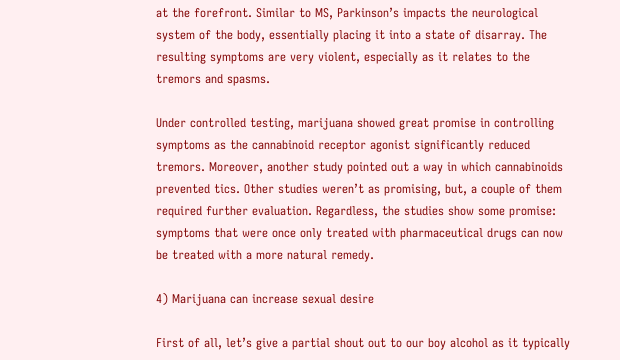at the forefront. Similar to MS, Parkinson’s impacts the neurological system of the body, essentially placing it into a state of disarray. The resulting symptoms are very violent, especially as it relates to the tremors and spasms.

Under controlled testing, marijuana showed great promise in controlling symptoms as the cannabinoid receptor agonist significantly reduced tremors. Moreover, another study pointed out a way in which cannabinoids prevented tics. Other studies weren’t as promising, but, a couple of them required further evaluation. Regardless, the studies show some promise: symptoms that were once only treated with pharmaceutical drugs can now be treated with a more natural remedy.

4) Marijuana can increase sexual desire

First of all, let’s give a partial shout out to our boy alcohol as it typically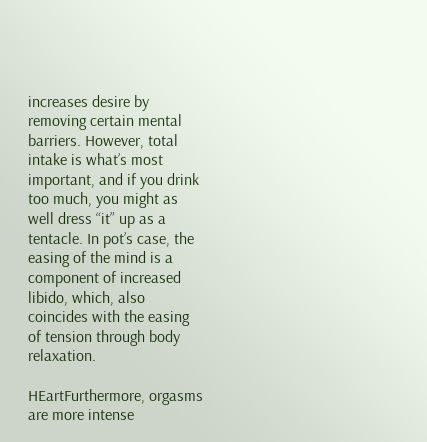increases desire by removing certain mental barriers. However, total intake is what’s most important, and if you drink too much, you might as well dress “it” up as a tentacle. In pot’s case, the easing of the mind is a component of increased libido, which, also coincides with the easing of tension through body relaxation.

HEartFurthermore, orgasms are more intense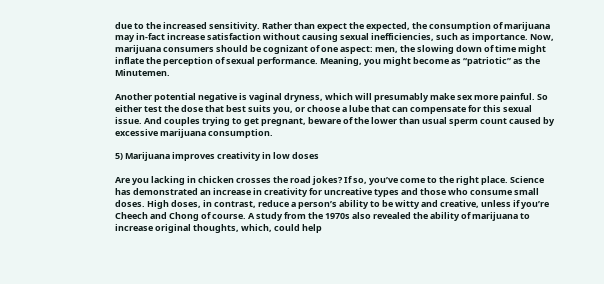due to the increased sensitivity. Rather than expect the expected, the consumption of marijuana may in-fact increase satisfaction without causing sexual inefficiencies, such as importance. Now, marijuana consumers should be cognizant of one aspect: men, the slowing down of time might inflate the perception of sexual performance. Meaning, you might become as “patriotic” as the Minutemen.

Another potential negative is vaginal dryness, which will presumably make sex more painful. So either test the dose that best suits you, or choose a lube that can compensate for this sexual issue. And couples trying to get pregnant, beware of the lower than usual sperm count caused by excessive marijuana consumption.

5) Marijuana improves creativity in low doses

Are you lacking in chicken crosses the road jokes? If so, you’ve come to the right place. Science has demonstrated an increase in creativity for uncreative types and those who consume small doses. High doses, in contrast, reduce a person’s ability to be witty and creative, unless if you’re Cheech and Chong of course. A study from the 1970s also revealed the ability of marijuana to increase original thoughts, which, could help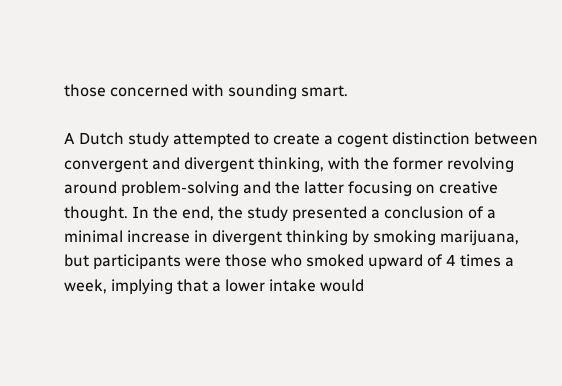those concerned with sounding smart.

A Dutch study attempted to create a cogent distinction between convergent and divergent thinking, with the former revolving around problem-solving and the latter focusing on creative thought. In the end, the study presented a conclusion of a minimal increase in divergent thinking by smoking marijuana, but participants were those who smoked upward of 4 times a week, implying that a lower intake would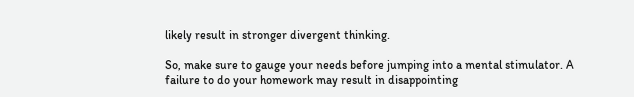likely result in stronger divergent thinking.

So, make sure to gauge your needs before jumping into a mental stimulator. A failure to do your homework may result in disappointing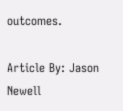outcomes.

Article By: Jason Newell